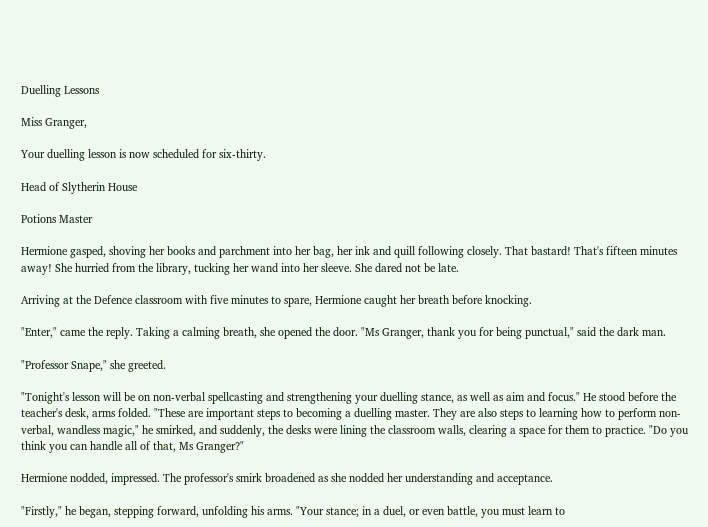Duelling Lessons

Miss Granger,

Your duelling lesson is now scheduled for six-thirty.

Head of Slytherin House

Potions Master

Hermione gasped, shoving her books and parchment into her bag, her ink and quill following closely. That bastard! That's fifteen minutes away! She hurried from the library, tucking her wand into her sleeve. She dared not be late.

Arriving at the Defence classroom with five minutes to spare, Hermione caught her breath before knocking.

"Enter," came the reply. Taking a calming breath, she opened the door. "Ms Granger, thank you for being punctual," said the dark man.

"Professor Snape," she greeted.

"Tonight's lesson will be on non-verbal spellcasting and strengthening your duelling stance, as well as aim and focus." He stood before the teacher's desk, arms folded. "These are important steps to becoming a duelling master. They are also steps to learning how to perform non-verbal, wandless magic," he smirked, and suddenly, the desks were lining the classroom walls, clearing a space for them to practice. "Do you think you can handle all of that, Ms Granger?"

Hermione nodded, impressed. The professor's smirk broadened as she nodded her understanding and acceptance.

"Firstly," he began, stepping forward, unfolding his arms. "Your stance; in a duel, or even battle, you must learn to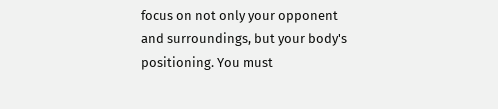focus on not only your opponent and surroundings, but your body's positioning. You must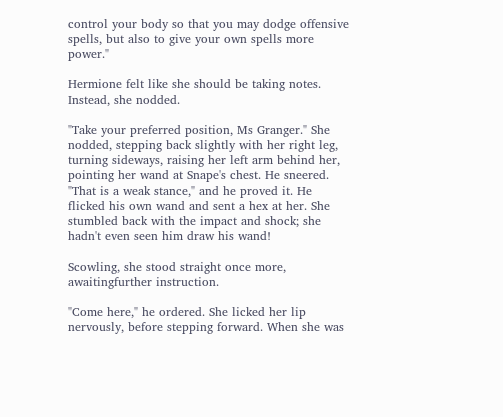control your body so that you may dodge offensive spells, but also to give your own spells more power."

Hermione felt like she should be taking notes. Instead, she nodded.

"Take your preferred position, Ms Granger." She nodded, stepping back slightly with her right leg, turning sideways, raising her left arm behind her, pointing her wand at Snape's chest. He sneered. "That is a weak stance," and he proved it. He flicked his own wand and sent a hex at her. She stumbled back with the impact and shock; she hadn't even seen him draw his wand!

Scowling, she stood straight once more, awaitingfurther instruction.

"Come here," he ordered. She licked her lip nervously, before stepping forward. When she was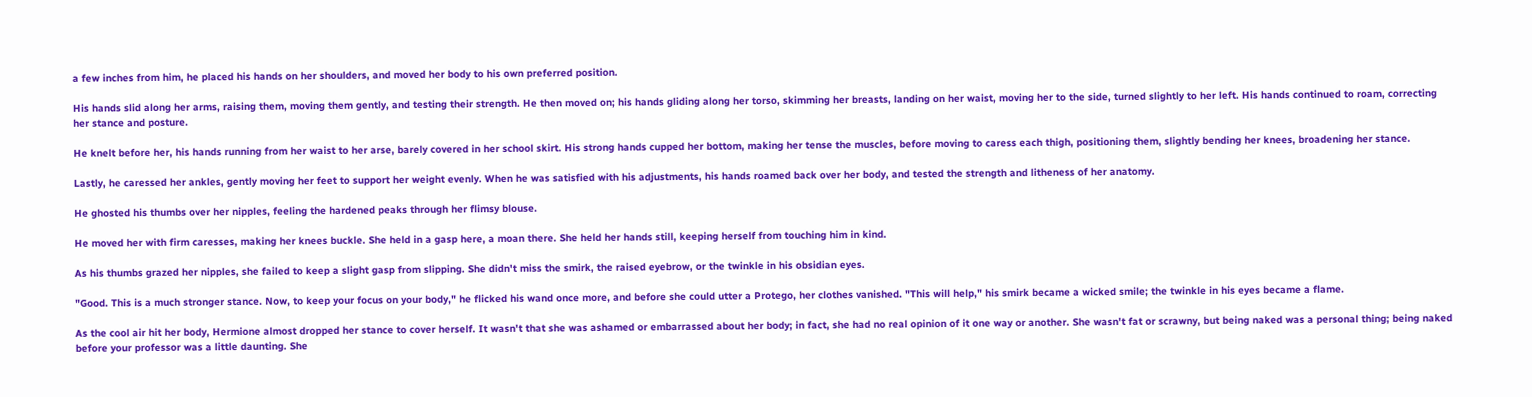a few inches from him, he placed his hands on her shoulders, and moved her body to his own preferred position.

His hands slid along her arms, raising them, moving them gently, and testing their strength. He then moved on; his hands gliding along her torso, skimming her breasts, landing on her waist, moving her to the side, turned slightly to her left. His hands continued to roam, correcting her stance and posture.

He knelt before her, his hands running from her waist to her arse, barely covered in her school skirt. His strong hands cupped her bottom, making her tense the muscles, before moving to caress each thigh, positioning them, slightly bending her knees, broadening her stance.

Lastly, he caressed her ankles, gently moving her feet to support her weight evenly. When he was satisfied with his adjustments, his hands roamed back over her body, and tested the strength and litheness of her anatomy.

He ghosted his thumbs over her nipples, feeling the hardened peaks through her flimsy blouse.

He moved her with firm caresses, making her knees buckle. She held in a gasp here, a moan there. She held her hands still, keeping herself from touching him in kind.

As his thumbs grazed her nipples, she failed to keep a slight gasp from slipping. She didn't miss the smirk, the raised eyebrow, or the twinkle in his obsidian eyes.

"Good. This is a much stronger stance. Now, to keep your focus on your body," he flicked his wand once more, and before she could utter a Protego, her clothes vanished. "This will help," his smirk became a wicked smile; the twinkle in his eyes became a flame.

As the cool air hit her body, Hermione almost dropped her stance to cover herself. It wasn't that she was ashamed or embarrassed about her body; in fact, she had no real opinion of it one way or another. She wasn't fat or scrawny, but being naked was a personal thing; being naked before your professor was a little daunting. She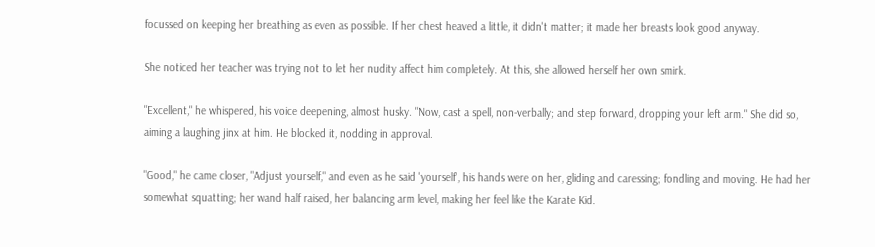focussed on keeping her breathing as even as possible. If her chest heaved a little, it didn't matter; it made her breasts look good anyway.

She noticed her teacher was trying not to let her nudity affect him completely. At this, she allowed herself her own smirk.

"Excellent," he whispered, his voice deepening, almost husky. "Now, cast a spell, non-verbally; and step forward, dropping your left arm." She did so, aiming a laughing jinx at him. He blocked it, nodding in approval.

"Good," he came closer, "Adjust yourself," and even as he said 'yourself', his hands were on her, gliding and caressing; fondling and moving. He had her somewhat squatting; her wand half raised, her balancing arm level, making her feel like the Karate Kid.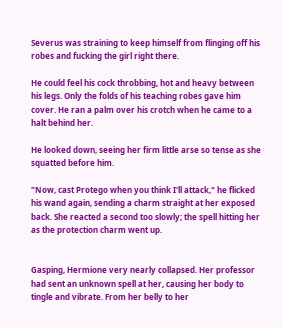Severus was straining to keep himself from flinging off his robes and fucking the girl right there.

He could feel his cock throbbing, hot and heavy between his legs. Only the folds of his teaching robes gave him cover. He ran a palm over his crotch when he came to a halt behind her.

He looked down, seeing her firm little arse so tense as she squatted before him.

"Now, cast Protego when you think I'll attack," he flicked his wand again, sending a charm straight at her exposed back. She reacted a second too slowly; the spell hitting her as the protection charm went up.


Gasping, Hermione very nearly collapsed. Her professor had sent an unknown spell at her, causing her body to tingle and vibrate. From her belly to her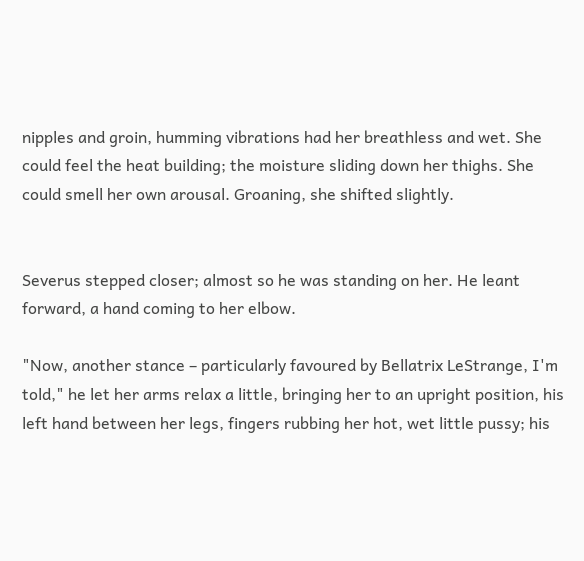nipples and groin, humming vibrations had her breathless and wet. She could feel the heat building; the moisture sliding down her thighs. She could smell her own arousal. Groaning, she shifted slightly.


Severus stepped closer; almost so he was standing on her. He leant forward, a hand coming to her elbow.

"Now, another stance – particularly favoured by Bellatrix LeStrange, I'm told," he let her arms relax a little, bringing her to an upright position, his left hand between her legs, fingers rubbing her hot, wet little pussy; his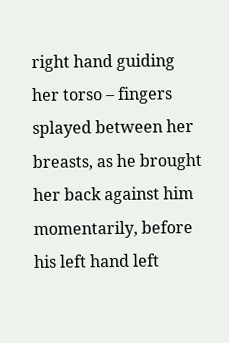right hand guiding her torso – fingers splayed between her breasts, as he brought her back against him momentarily, before his left hand left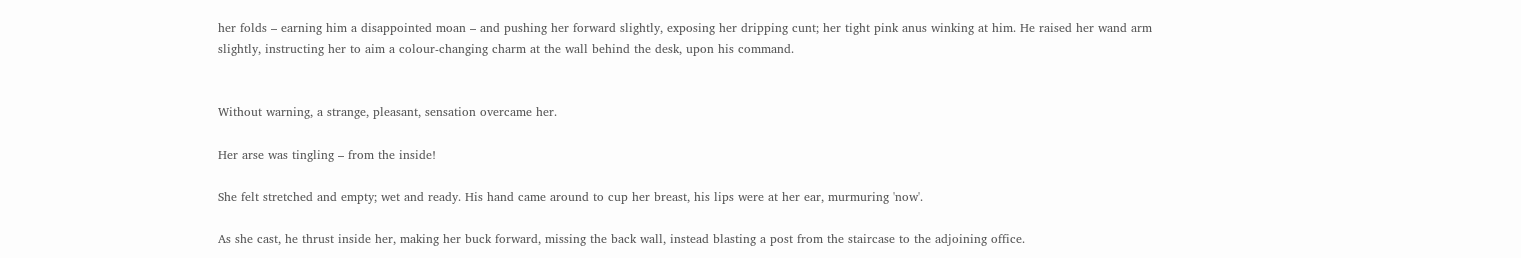her folds – earning him a disappointed moan – and pushing her forward slightly, exposing her dripping cunt; her tight pink anus winking at him. He raised her wand arm slightly, instructing her to aim a colour-changing charm at the wall behind the desk, upon his command.


Without warning, a strange, pleasant, sensation overcame her.

Her arse was tingling – from the inside!

She felt stretched and empty; wet and ready. His hand came around to cup her breast, his lips were at her ear, murmuring 'now'.

As she cast, he thrust inside her, making her buck forward, missing the back wall, instead blasting a post from the staircase to the adjoining office.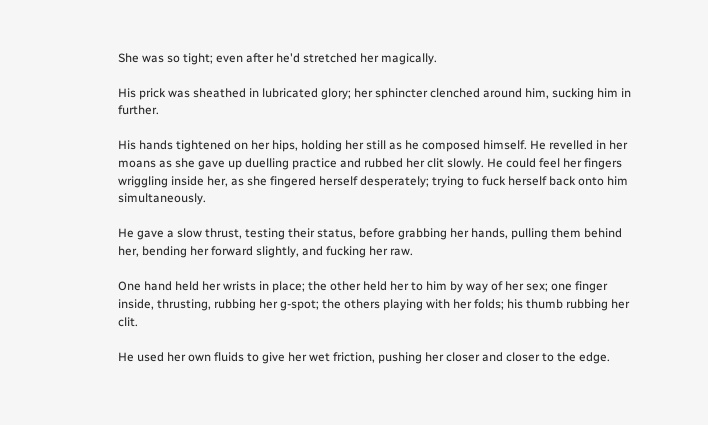She was so tight; even after he'd stretched her magically.

His prick was sheathed in lubricated glory; her sphincter clenched around him, sucking him in further.

His hands tightened on her hips, holding her still as he composed himself. He revelled in her moans as she gave up duelling practice and rubbed her clit slowly. He could feel her fingers wriggling inside her, as she fingered herself desperately; trying to fuck herself back onto him simultaneously.

He gave a slow thrust, testing their status, before grabbing her hands, pulling them behind her, bending her forward slightly, and fucking her raw.

One hand held her wrists in place; the other held her to him by way of her sex; one finger inside, thrusting, rubbing her g-spot; the others playing with her folds; his thumb rubbing her clit.

He used her own fluids to give her wet friction, pushing her closer and closer to the edge.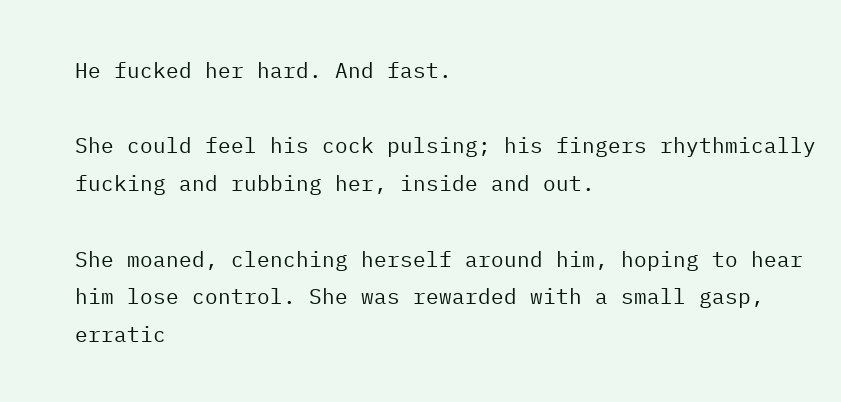He fucked her hard. And fast.

She could feel his cock pulsing; his fingers rhythmically fucking and rubbing her, inside and out.

She moaned, clenching herself around him, hoping to hear him lose control. She was rewarded with a small gasp, erratic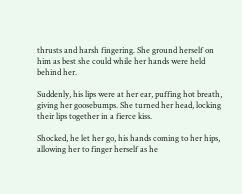thrusts and harsh fingering. She ground herself on him as best she could while her hands were held behind her.

Suddenly, his lips were at her ear, puffing hot breath, giving her goosebumps. She turned her head, locking their lips together in a fierce kiss.

Shocked, he let her go, his hands coming to her hips, allowing her to finger herself as he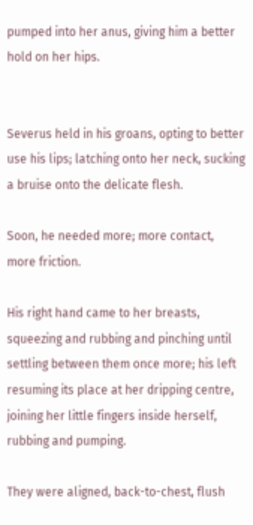pumped into her anus, giving him a better hold on her hips.


Severus held in his groans, opting to better use his lips; latching onto her neck, sucking a bruise onto the delicate flesh.

Soon, he needed more; more contact, more friction.

His right hand came to her breasts, squeezing and rubbing and pinching until settling between them once more; his left resuming its place at her dripping centre, joining her little fingers inside herself, rubbing and pumping.

They were aligned, back-to-chest, flush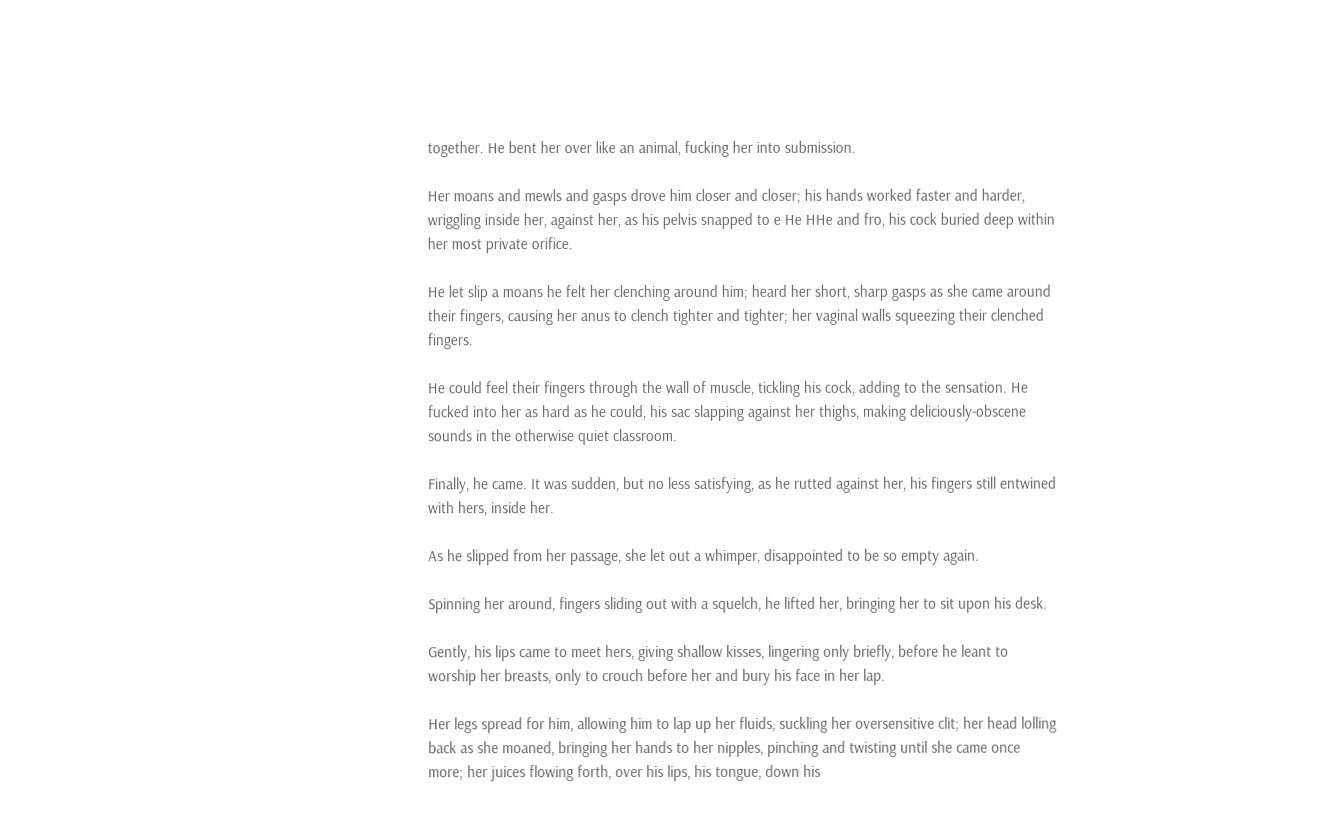together. He bent her over like an animal, fucking her into submission.

Her moans and mewls and gasps drove him closer and closer; his hands worked faster and harder, wriggling inside her, against her, as his pelvis snapped to e He HHe and fro, his cock buried deep within her most private orifice.

He let slip a moans he felt her clenching around him; heard her short, sharp gasps as she came around their fingers, causing her anus to clench tighter and tighter; her vaginal walls squeezing their clenched fingers.

He could feel their fingers through the wall of muscle, tickling his cock, adding to the sensation. He fucked into her as hard as he could, his sac slapping against her thighs, making deliciously-obscene sounds in the otherwise quiet classroom.

Finally, he came. It was sudden, but no less satisfying, as he rutted against her, his fingers still entwined with hers, inside her.

As he slipped from her passage, she let out a whimper, disappointed to be so empty again.

Spinning her around, fingers sliding out with a squelch, he lifted her, bringing her to sit upon his desk.

Gently, his lips came to meet hers, giving shallow kisses, lingering only briefly, before he leant to worship her breasts, only to crouch before her and bury his face in her lap.

Her legs spread for him, allowing him to lap up her fluids, suckling her oversensitive clit; her head lolling back as she moaned, bringing her hands to her nipples, pinching and twisting until she came once more; her juices flowing forth, over his lips, his tongue, down his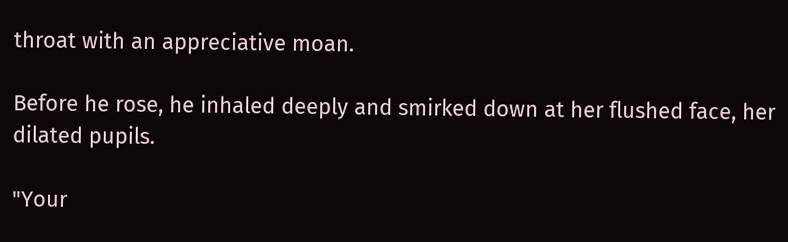throat with an appreciative moan.

Before he rose, he inhaled deeply and smirked down at her flushed face, her dilated pupils.

"Your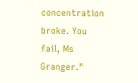concentration broke. You fail, Ms Granger."